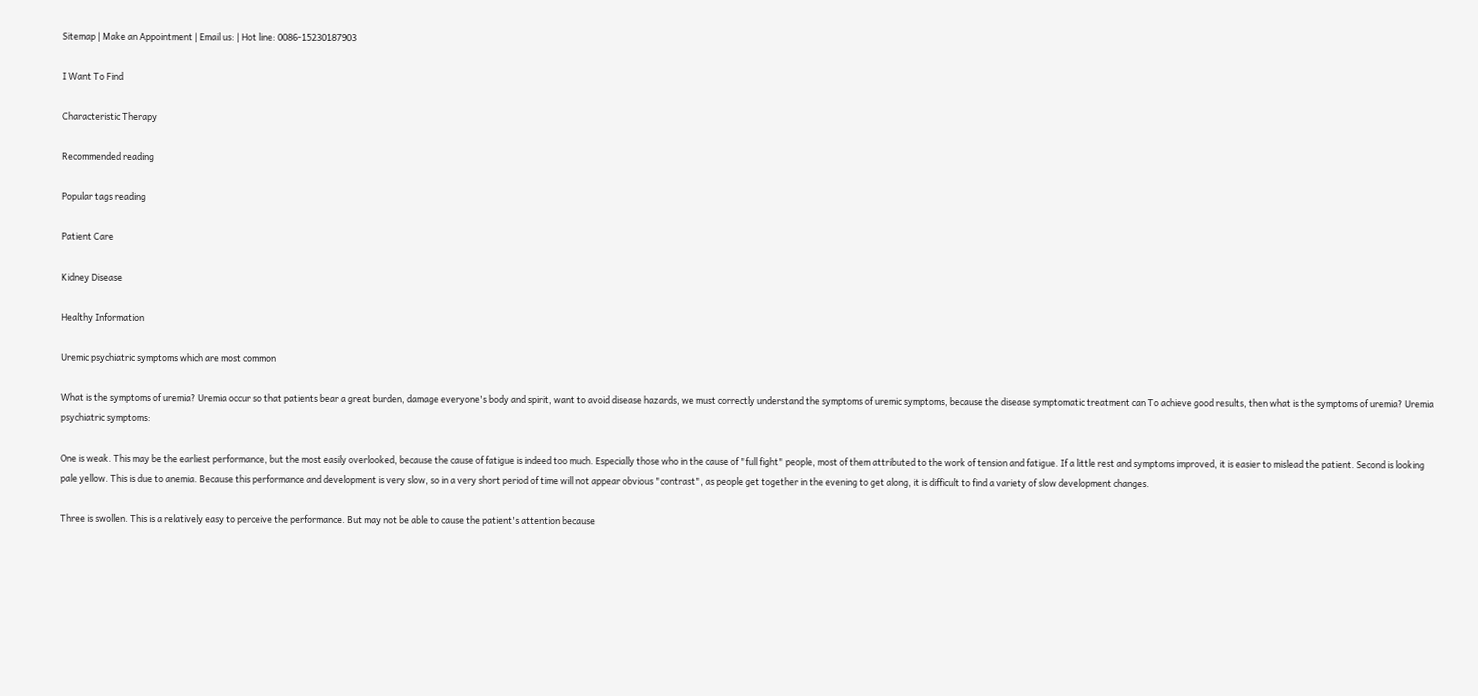Sitemap | Make an Appointment | Email us: | Hot line: 0086-15230187903

I Want To Find

Characteristic Therapy

Recommended reading

Popular tags reading

Patient Care

Kidney Disease

Healthy Information

Uremic psychiatric symptoms which are most common

What is the symptoms of uremia? Uremia occur so that patients bear a great burden, damage everyone's body and spirit, want to avoid disease hazards, we must correctly understand the symptoms of uremic symptoms, because the disease symptomatic treatment can To achieve good results, then what is the symptoms of uremia? Uremia psychiatric symptoms:

One is weak. This may be the earliest performance, but the most easily overlooked, because the cause of fatigue is indeed too much. Especially those who in the cause of "full fight" people, most of them attributed to the work of tension and fatigue. If a little rest and symptoms improved, it is easier to mislead the patient. Second is looking pale yellow. This is due to anemia. Because this performance and development is very slow, so in a very short period of time will not appear obvious "contrast", as people get together in the evening to get along, it is difficult to find a variety of slow development changes.

Three is swollen. This is a relatively easy to perceive the performance. But may not be able to cause the patient's attention because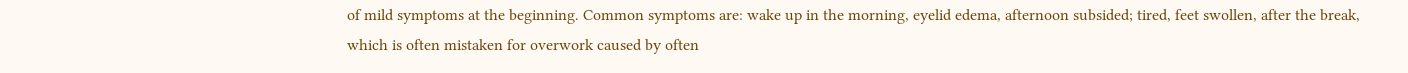of mild symptoms at the beginning. Common symptoms are: wake up in the morning, eyelid edema, afternoon subsided; tired, feet swollen, after the break, which is often mistaken for overwork caused by often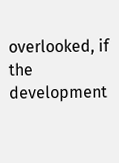overlooked, if the development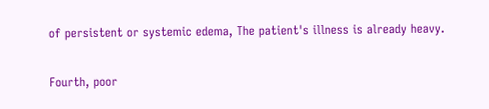of persistent or systemic edema, The patient's illness is already heavy.

Fourth, poor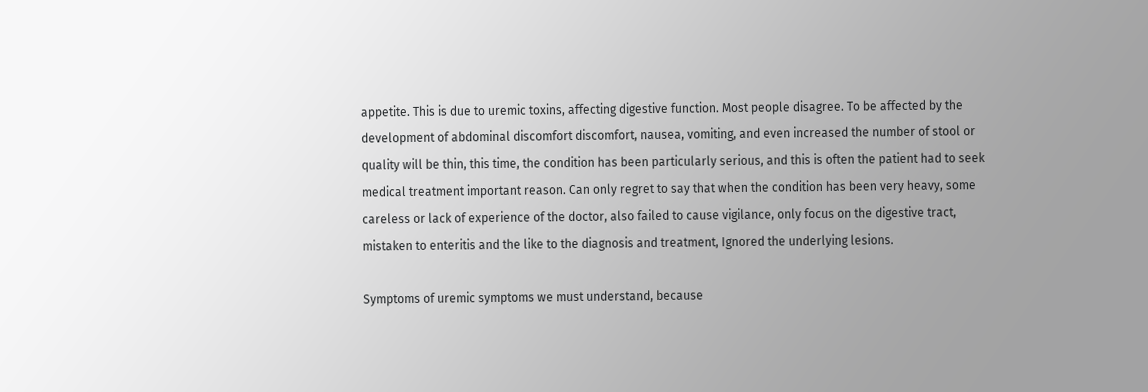appetite. This is due to uremic toxins, affecting digestive function. Most people disagree. To be affected by the development of abdominal discomfort discomfort, nausea, vomiting, and even increased the number of stool or quality will be thin, this time, the condition has been particularly serious, and this is often the patient had to seek medical treatment important reason. Can only regret to say that when the condition has been very heavy, some careless or lack of experience of the doctor, also failed to cause vigilance, only focus on the digestive tract, mistaken to enteritis and the like to the diagnosis and treatment, Ignored the underlying lesions.

Symptoms of uremic symptoms we must understand, because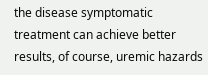the disease symptomatic treatment can achieve better results, of course, uremic hazards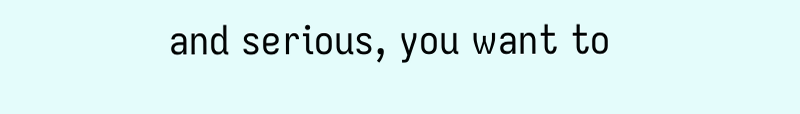and serious, you want to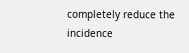completely reduce the incidence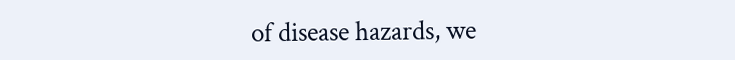of disease hazards, we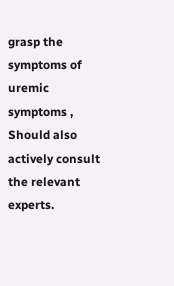grasp the symptoms of uremic symptoms , Should also actively consult the relevant experts.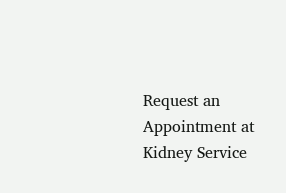Request an Appointment at Kidney Service